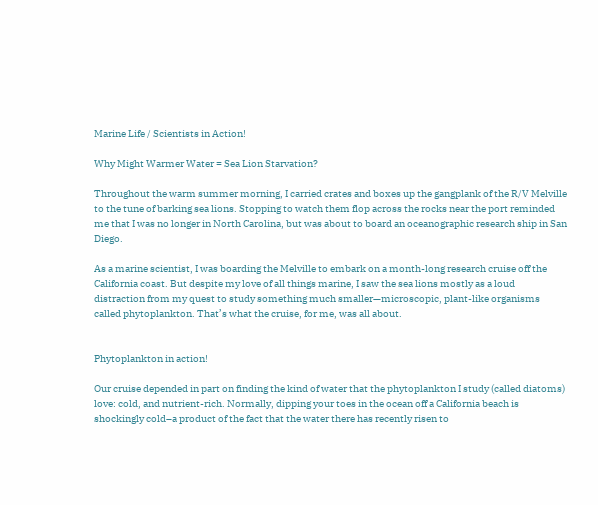Marine Life / Scientists in Action!

Why Might Warmer Water = Sea Lion Starvation?

Throughout the warm summer morning, I carried crates and boxes up the gangplank of the R/V Melville to the tune of barking sea lions. Stopping to watch them flop across the rocks near the port reminded me that I was no longer in North Carolina, but was about to board an oceanographic research ship in San Diego.

As a marine scientist, I was boarding the Melville to embark on a month-long research cruise off the California coast. But despite my love of all things marine, I saw the sea lions mostly as a loud distraction from my quest to study something much smaller—microscopic, plant-like organisms called phytoplankton. That’s what the cruise, for me, was all about.


Phytoplankton in action!

Our cruise depended in part on finding the kind of water that the phytoplankton I study (called diatoms) love: cold, and nutrient-rich. Normally, dipping your toes in the ocean off a California beach is shockingly cold–a product of the fact that the water there has recently risen to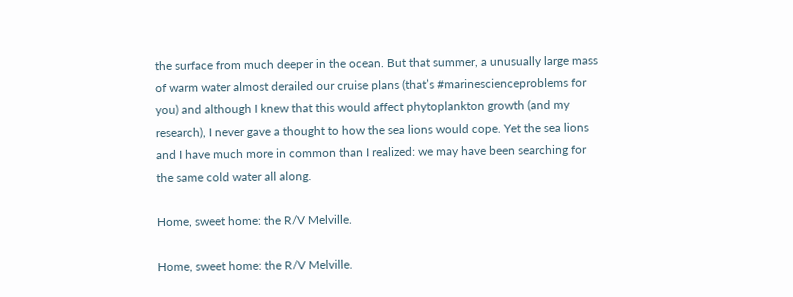the surface from much deeper in the ocean. But that summer, a unusually large mass of warm water almost derailed our cruise plans (that’s #marinescienceproblems for you) and although I knew that this would affect phytoplankton growth (and my research), I never gave a thought to how the sea lions would cope. Yet the sea lions and I have much more in common than I realized: we may have been searching for the same cold water all along.

Home, sweet home: the R/V Melville.

Home, sweet home: the R/V Melville.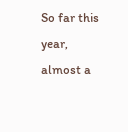So far this year, almost a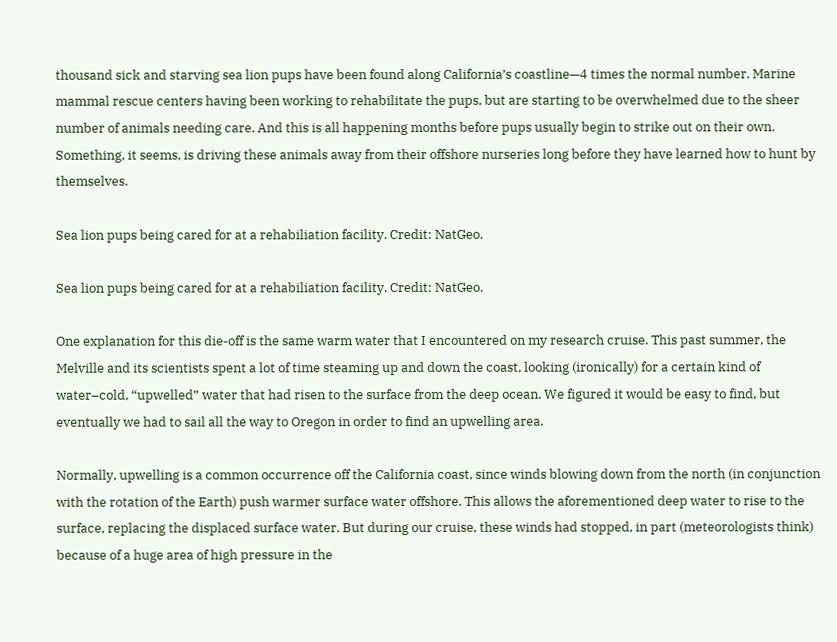thousand sick and starving sea lion pups have been found along California’s coastline—4 times the normal number. Marine mammal rescue centers having been working to rehabilitate the pups, but are starting to be overwhelmed due to the sheer number of animals needing care. And this is all happening months before pups usually begin to strike out on their own. Something, it seems, is driving these animals away from their offshore nurseries long before they have learned how to hunt by themselves.

Sea lion pups being cared for at a rehabiliation facility. Credit: NatGeo.

Sea lion pups being cared for at a rehabiliation facility. Credit: NatGeo.

One explanation for this die-off is the same warm water that I encountered on my research cruise. This past summer, the Melville and its scientists spent a lot of time steaming up and down the coast, looking (ironically) for a certain kind of water–cold, “upwelled” water that had risen to the surface from the deep ocean. We figured it would be easy to find, but eventually we had to sail all the way to Oregon in order to find an upwelling area.

Normally, upwelling is a common occurrence off the California coast, since winds blowing down from the north (in conjunction with the rotation of the Earth) push warmer surface water offshore. This allows the aforementioned deep water to rise to the surface, replacing the displaced surface water. But during our cruise, these winds had stopped, in part (meteorologists think) because of a huge area of high pressure in the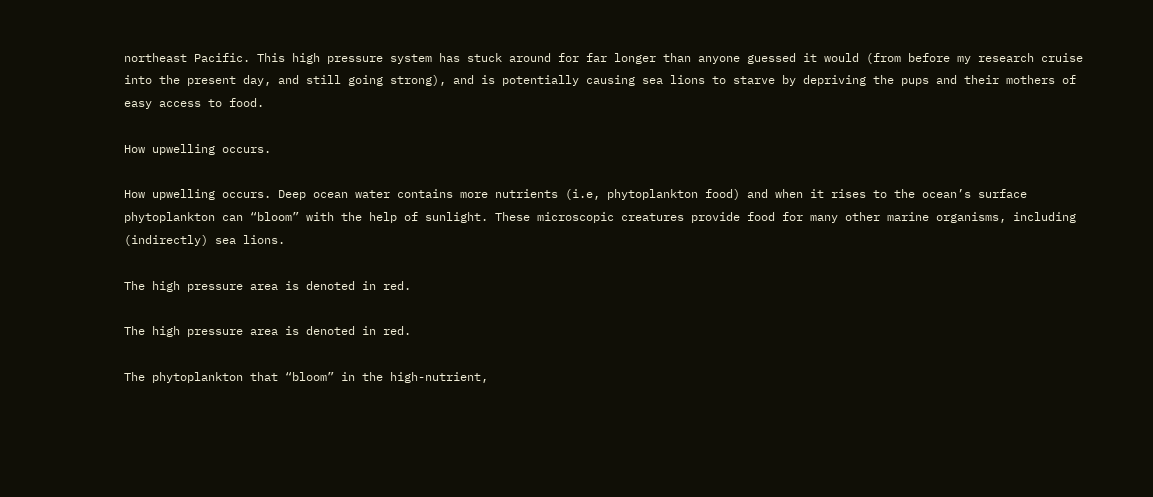northeast Pacific. This high pressure system has stuck around for far longer than anyone guessed it would (from before my research cruise into the present day, and still going strong), and is potentially causing sea lions to starve by depriving the pups and their mothers of easy access to food.

How upwelling occurs.

How upwelling occurs. Deep ocean water contains more nutrients (i.e, phytoplankton food) and when it rises to the ocean’s surface phytoplankton can “bloom” with the help of sunlight. These microscopic creatures provide food for many other marine organisms, including (indirectly) sea lions.

The high pressure area is denoted in red.

The high pressure area is denoted in red.

The phytoplankton that “bloom” in the high-nutrient,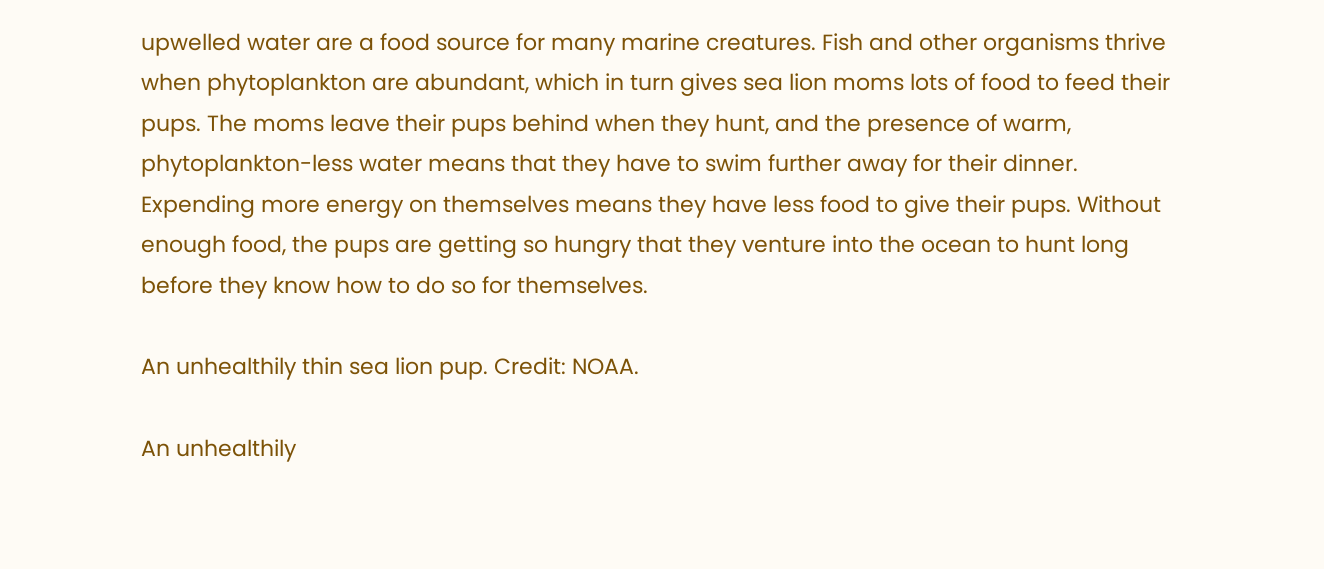upwelled water are a food source for many marine creatures. Fish and other organisms thrive when phytoplankton are abundant, which in turn gives sea lion moms lots of food to feed their pups. The moms leave their pups behind when they hunt, and the presence of warm, phytoplankton-less water means that they have to swim further away for their dinner. Expending more energy on themselves means they have less food to give their pups. Without enough food, the pups are getting so hungry that they venture into the ocean to hunt long before they know how to do so for themselves.

An unhealthily thin sea lion pup. Credit: NOAA.

An unhealthily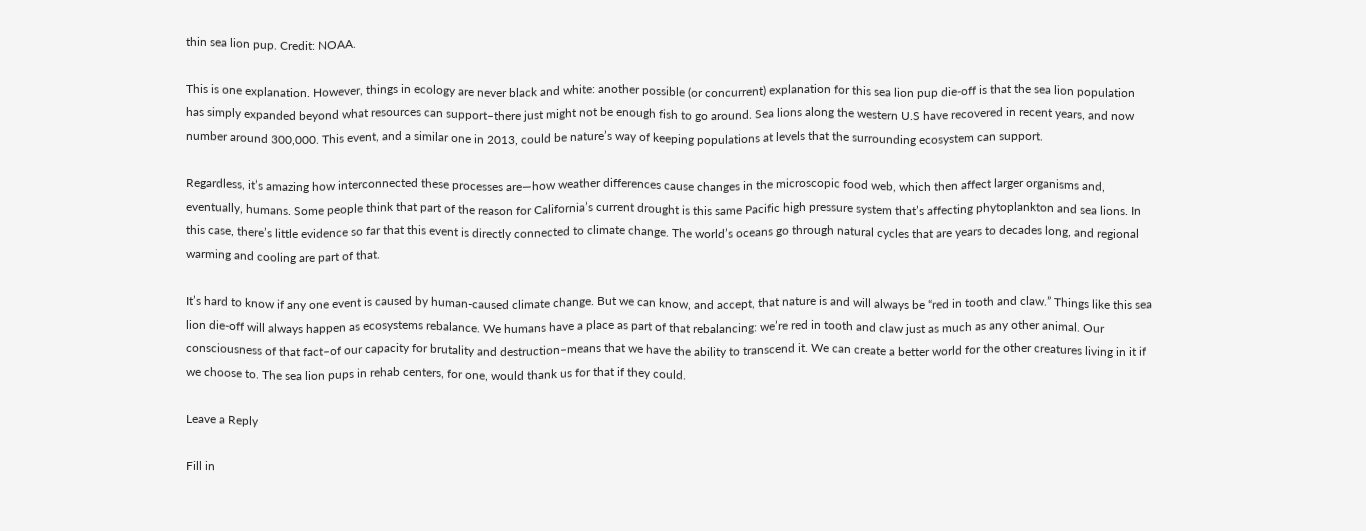thin sea lion pup. Credit: NOAA.

This is one explanation. However, things in ecology are never black and white: another possible (or concurrent) explanation for this sea lion pup die-off is that the sea lion population has simply expanded beyond what resources can support–there just might not be enough fish to go around. Sea lions along the western U.S have recovered in recent years, and now number around 300,000. This event, and a similar one in 2013, could be nature’s way of keeping populations at levels that the surrounding ecosystem can support.

Regardless, it’s amazing how interconnected these processes are—how weather differences cause changes in the microscopic food web, which then affect larger organisms and, eventually, humans. Some people think that part of the reason for California’s current drought is this same Pacific high pressure system that’s affecting phytoplankton and sea lions. In this case, there’s little evidence so far that this event is directly connected to climate change. The world’s oceans go through natural cycles that are years to decades long, and regional warming and cooling are part of that.

It’s hard to know if any one event is caused by human-caused climate change. But we can know, and accept, that nature is and will always be “red in tooth and claw.” Things like this sea lion die-off will always happen as ecosystems rebalance. We humans have a place as part of that rebalancing: we’re red in tooth and claw just as much as any other animal. Our consciousness of that fact–of our capacity for brutality and destruction–means that we have the ability to transcend it. We can create a better world for the other creatures living in it if we choose to. The sea lion pups in rehab centers, for one, would thank us for that if they could.

Leave a Reply

Fill in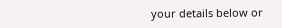your details below or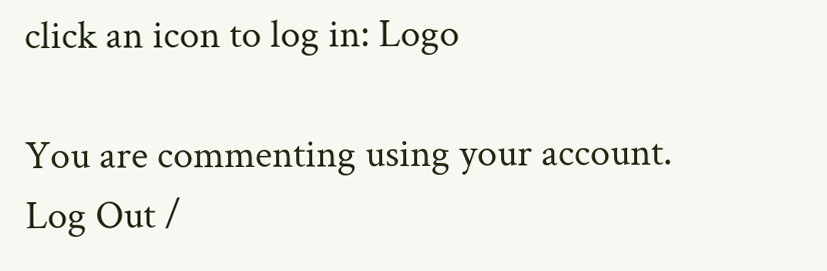click an icon to log in: Logo

You are commenting using your account. Log Out /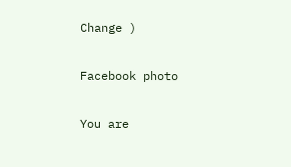Change )

Facebook photo

You are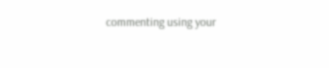commenting using your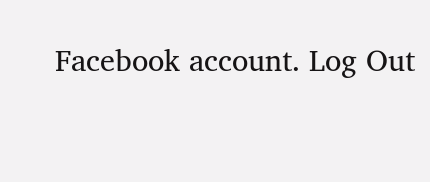Facebook account. Log Out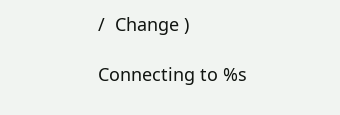/  Change )

Connecting to %s